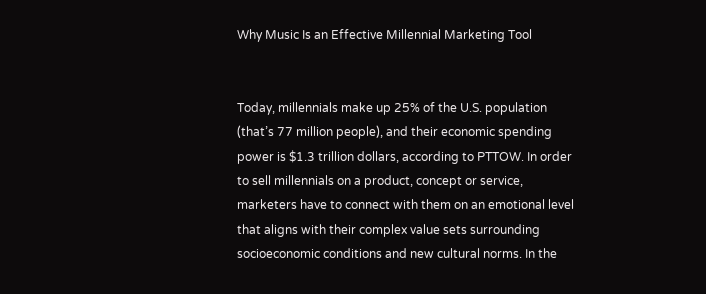Why Music Is an Effective Millennial Marketing Tool


Today, millennials make up 25% of the U.S. population (that’s 77 million people), and their economic spending power is $1.3 trillion dollars, according to PTTOW. In order to sell millennials on a product, concept or service, marketers have to connect with them on an emotional level that aligns with their complex value sets surrounding socioeconomic conditions and new cultural norms. In the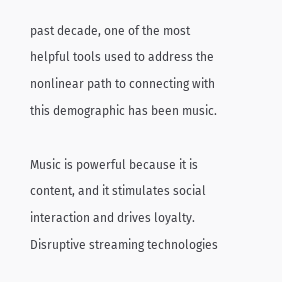past decade, one of the most helpful tools used to address the nonlinear path to connecting with this demographic has been music.

Music is powerful because it is content, and it stimulates social interaction and drives loyalty. Disruptive streaming technologies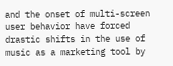and the onset of multi-screen user behavior have forced drastic shifts in the use of music as a marketing tool by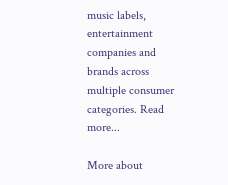music labels, entertainment companies and brands across multiple consumer categories. Read more...

More about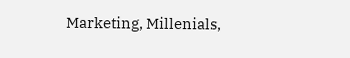Marketing, Millenials,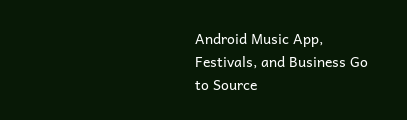Android Music App, Festivals, and Business Go to Source